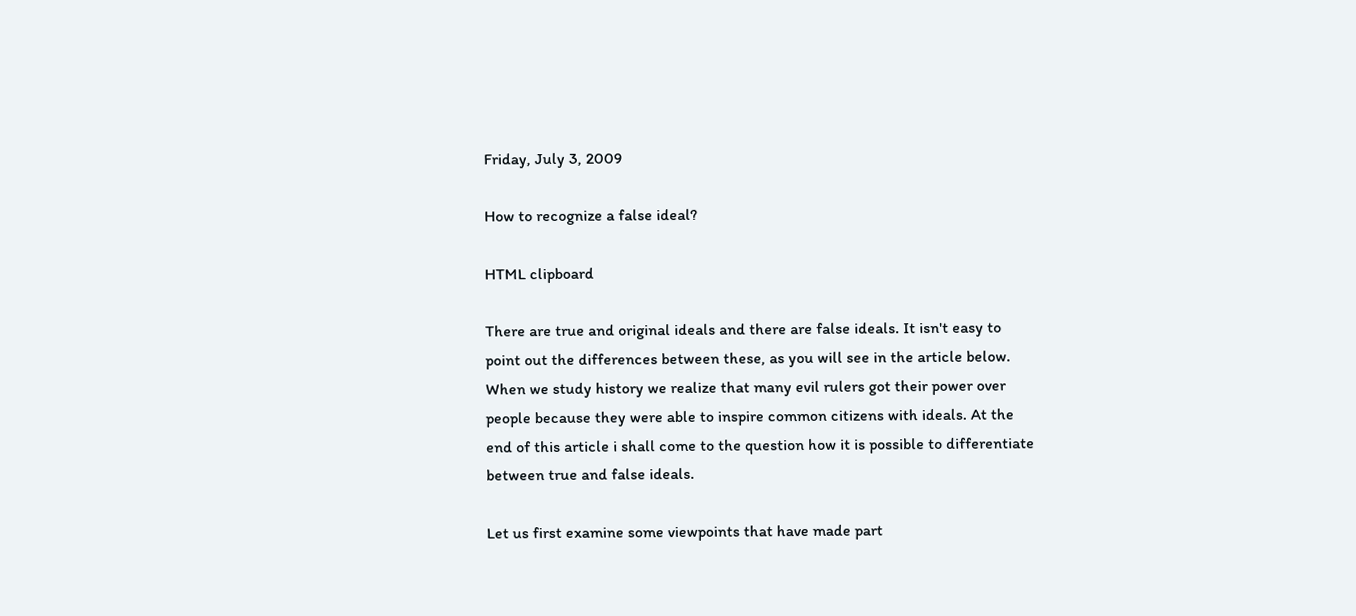Friday, July 3, 2009

How to recognize a false ideal?

HTML clipboard

There are true and original ideals and there are false ideals. It isn't easy to point out the differences between these, as you will see in the article below. When we study history we realize that many evil rulers got their power over people because they were able to inspire common citizens with ideals. At the end of this article i shall come to the question how it is possible to differentiate between true and false ideals.

Let us first examine some viewpoints that have made part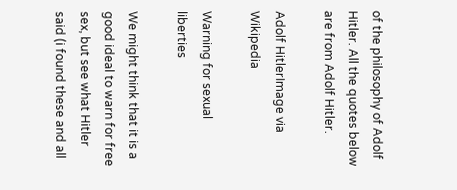of the philosophy of Adolf Hitler. All the quotes below are from Adolf Hitler.

Adolf HitlerImage via Wikipedia

Warning for sexual liberties

We might think that it is a good ideal to warn for free sex, but see what Hitler said (i found these and all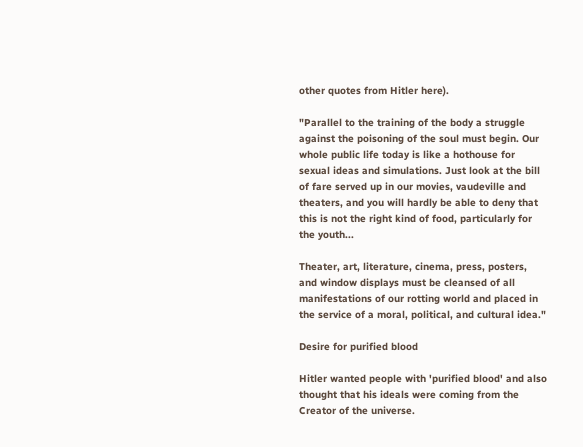other quotes from Hitler here).

"Parallel to the training of the body a struggle against the poisoning of the soul must begin. Our whole public life today is like a hothouse for sexual ideas and simulations. Just look at the bill of fare served up in our movies, vaudeville and theaters, and you will hardly be able to deny that this is not the right kind of food, particularly for the youth...

Theater, art, literature, cinema, press, posters, and window displays must be cleansed of all manifestations of our rotting world and placed in the service of a moral, political, and cultural idea."

Desire for purified blood

Hitler wanted people with 'purified blood' and also thought that his ideals were coming from the Creator of the universe.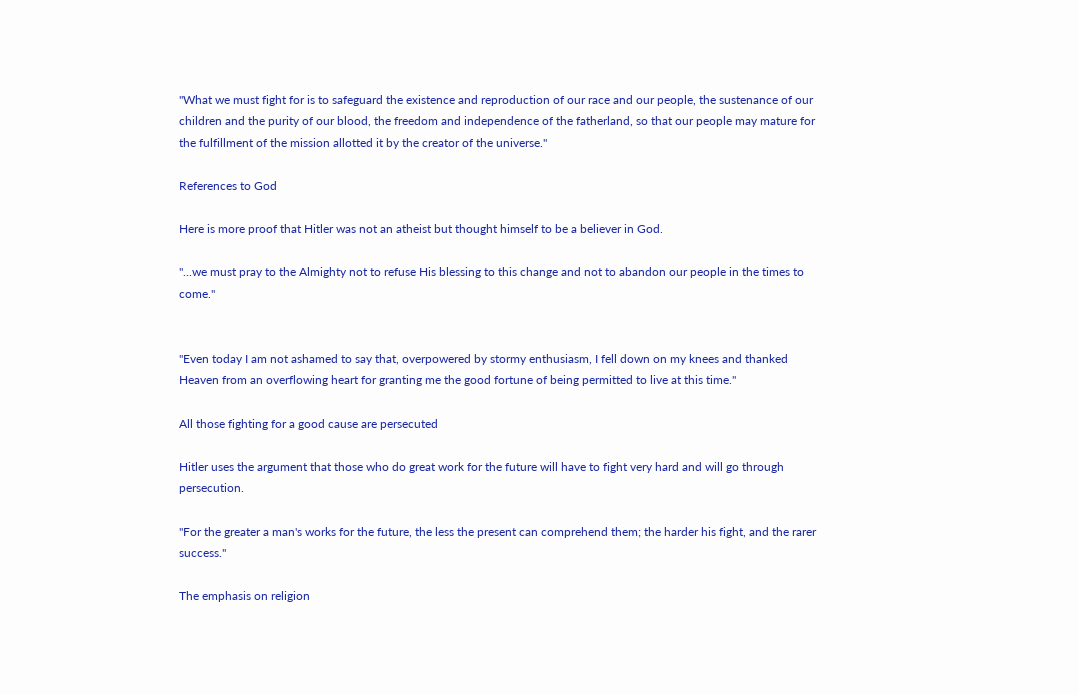"What we must fight for is to safeguard the existence and reproduction of our race and our people, the sustenance of our children and the purity of our blood, the freedom and independence of the fatherland, so that our people may mature for the fulfillment of the mission allotted it by the creator of the universe."

References to God

Here is more proof that Hitler was not an atheist but thought himself to be a believer in God.

"...we must pray to the Almighty not to refuse His blessing to this change and not to abandon our people in the times to come."


"Even today I am not ashamed to say that, overpowered by stormy enthusiasm, I fell down on my knees and thanked Heaven from an overflowing heart for granting me the good fortune of being permitted to live at this time."

All those fighting for a good cause are persecuted

Hitler uses the argument that those who do great work for the future will have to fight very hard and will go through persecution.

"For the greater a man's works for the future, the less the present can comprehend them; the harder his fight, and the rarer success."

The emphasis on religion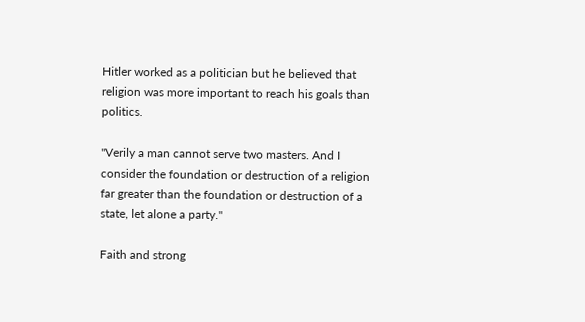Hitler worked as a politician but he believed that religion was more important to reach his goals than politics.

"Verily a man cannot serve two masters. And I consider the foundation or destruction of a religion far greater than the foundation or destruction of a state, let alone a party."

Faith and strong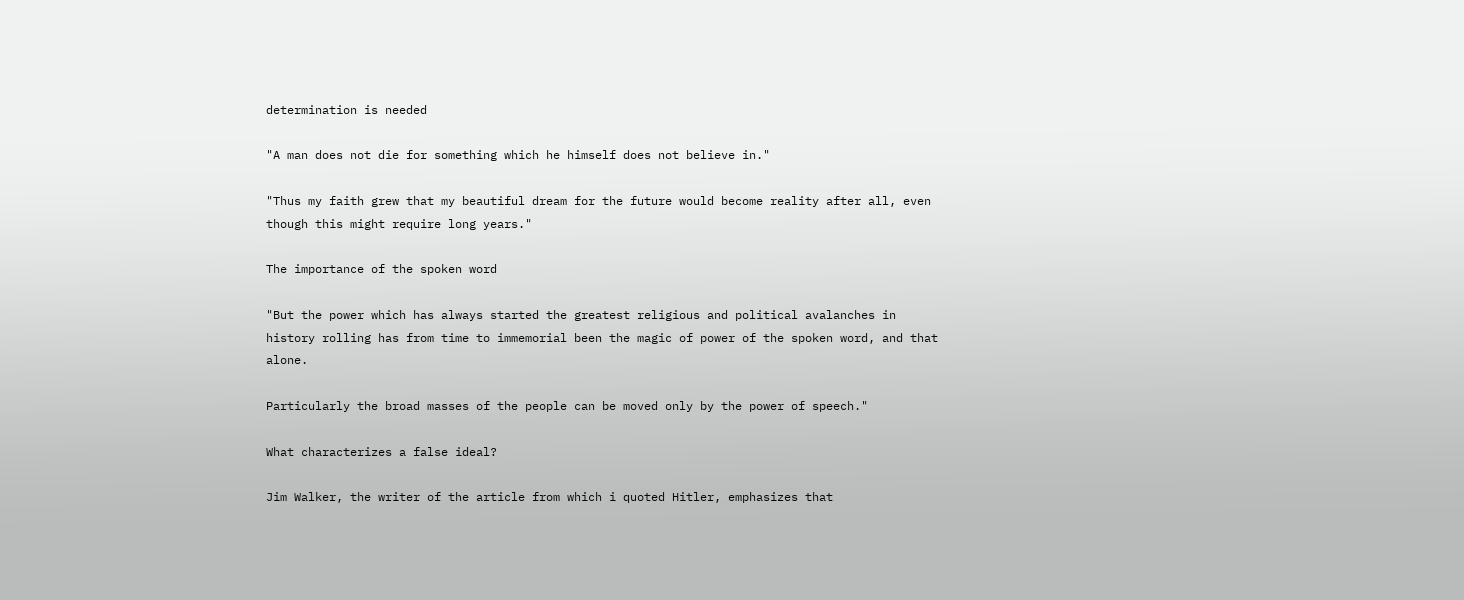determination is needed

"A man does not die for something which he himself does not believe in."

"Thus my faith grew that my beautiful dream for the future would become reality after all, even though this might require long years."

The importance of the spoken word

"But the power which has always started the greatest religious and political avalanches in history rolling has from time to immemorial been the magic of power of the spoken word, and that alone.

Particularly the broad masses of the people can be moved only by the power of speech."

What characterizes a false ideal?

Jim Walker, the writer of the article from which i quoted Hitler, emphasizes that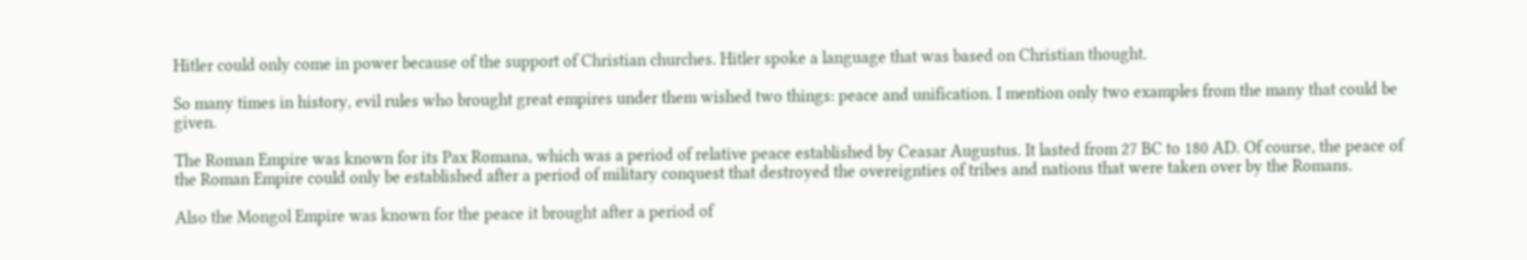Hitler could only come in power because of the support of Christian churches. Hitler spoke a language that was based on Christian thought.

So many times in history, evil rules who brought great empires under them wished two things: peace and unification. I mention only two examples from the many that could be given.

The Roman Empire was known for its Pax Romana, which was a period of relative peace established by Ceasar Augustus. It lasted from 27 BC to 180 AD. Of course, the peace of the Roman Empire could only be established after a period of military conquest that destroyed the overeignties of tribes and nations that were taken over by the Romans.

Also the Mongol Empire was known for the peace it brought after a period of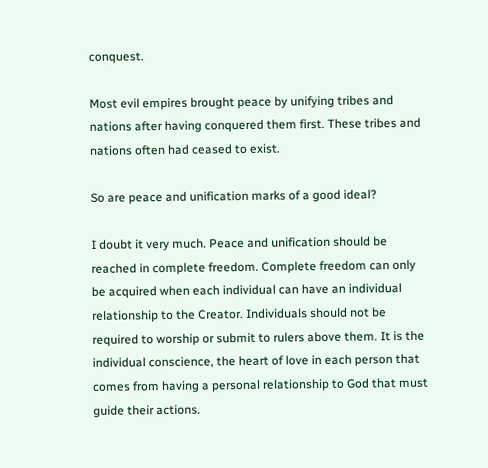conquest.

Most evil empires brought peace by unifying tribes and nations after having conquered them first. These tribes and nations often had ceased to exist.

So are peace and unification marks of a good ideal?

I doubt it very much. Peace and unification should be reached in complete freedom. Complete freedom can only be acquired when each individual can have an individual relationship to the Creator. Individuals should not be required to worship or submit to rulers above them. It is the individual conscience, the heart of love in each person that comes from having a personal relationship to God that must guide their actions.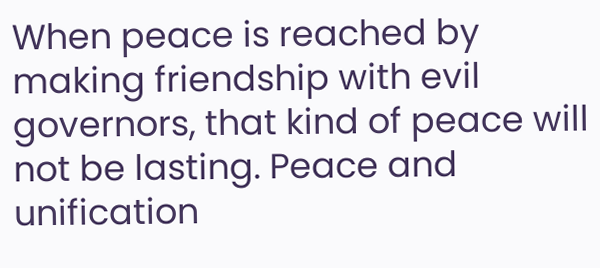When peace is reached by making friendship with evil governors, that kind of peace will not be lasting. Peace and unification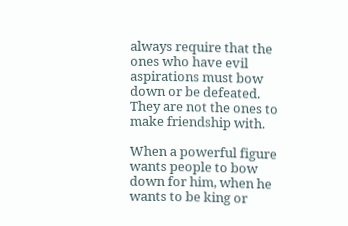always require that the ones who have evil aspirations must bow down or be defeated. They are not the ones to make friendship with.

When a powerful figure wants people to bow down for him, when he wants to be king or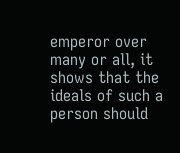emperor over many or all, it shows that the ideals of such a person should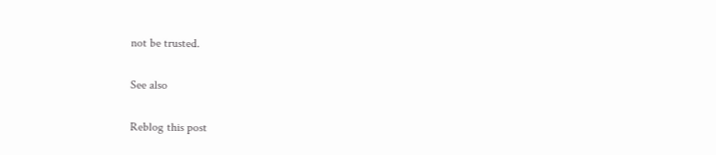not be trusted.

See also

Reblog this post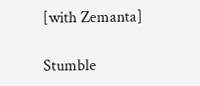[with Zemanta]

Stumble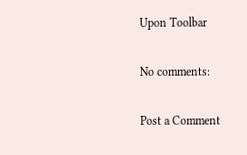Upon Toolbar

No comments:

Post a Comment